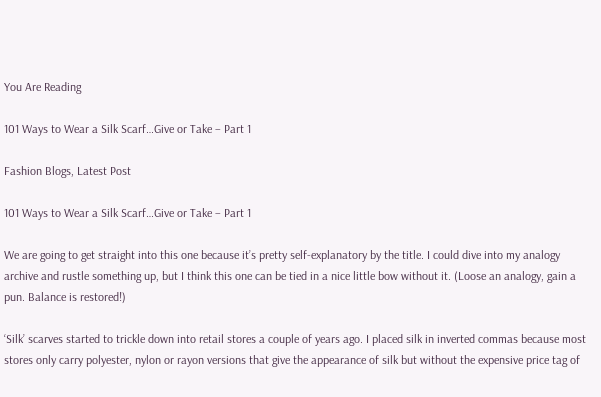You Are Reading

101 Ways to Wear a Silk Scarf…Give or Take – Part 1

Fashion Blogs, Latest Post

101 Ways to Wear a Silk Scarf…Give or Take – Part 1

We are going to get straight into this one because it’s pretty self-explanatory by the title. I could dive into my analogy archive and rustle something up, but I think this one can be tied in a nice little bow without it. (Loose an analogy, gain a pun. Balance is restored!)

‘Silk’ scarves started to trickle down into retail stores a couple of years ago. I placed silk in inverted commas because most stores only carry polyester, nylon or rayon versions that give the appearance of silk but without the expensive price tag of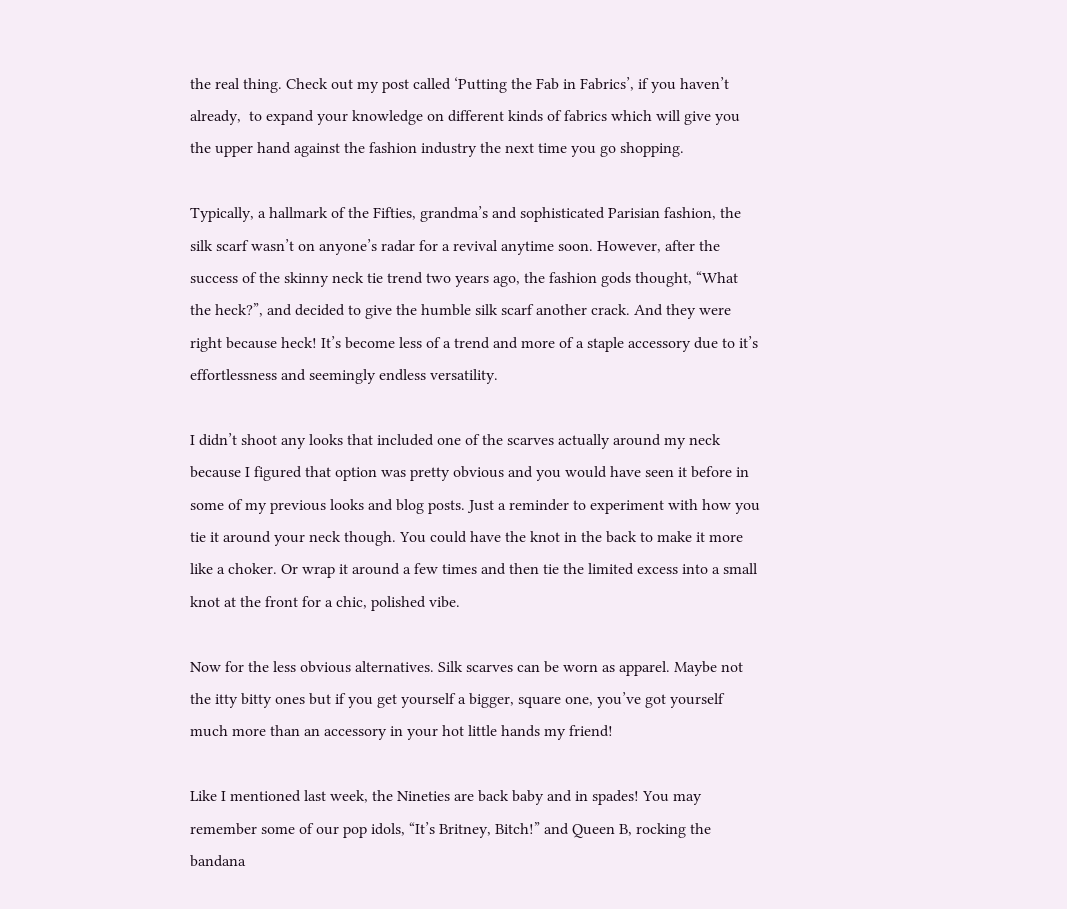the real thing. Check out my post called ‘Putting the Fab in Fabrics’, if you haven’t already,  to expand your knowledge on different kinds of fabrics which will give you the upper hand against the fashion industry the next time you go shopping.

Typically, a hallmark of the Fifties, grandma’s and sophisticated Parisian fashion, the silk scarf wasn’t on anyone’s radar for a revival anytime soon. However, after the success of the skinny neck tie trend two years ago, the fashion gods thought, “What the heck?”, and decided to give the humble silk scarf another crack. And they were right because heck! It’s become less of a trend and more of a staple accessory due to it’s effortlessness and seemingly endless versatility.

I didn’t shoot any looks that included one of the scarves actually around my neck because I figured that option was pretty obvious and you would have seen it before in some of my previous looks and blog posts. Just a reminder to experiment with how you tie it around your neck though. You could have the knot in the back to make it more like a choker. Or wrap it around a few times and then tie the limited excess into a small knot at the front for a chic, polished vibe.

Now for the less obvious alternatives. Silk scarves can be worn as apparel. Maybe not the itty bitty ones but if you get yourself a bigger, square one, you’ve got yourself much more than an accessory in your hot little hands my friend!

Like I mentioned last week, the Nineties are back baby and in spades! You may remember some of our pop idols, “It’s Britney, Bitch!” and Queen B, rocking the bandana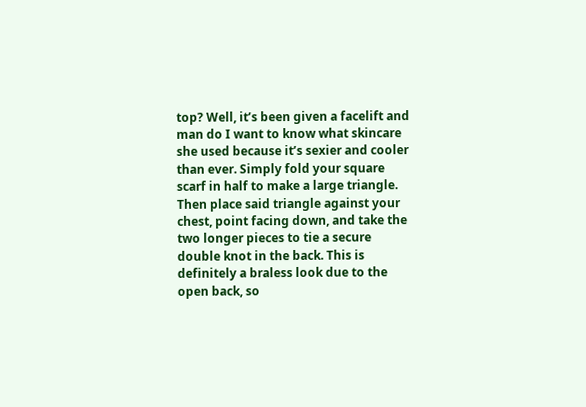top? Well, it’s been given a facelift and man do I want to know what skincare she used because it’s sexier and cooler than ever. Simply fold your square scarf in half to make a large triangle. Then place said triangle against your chest, point facing down, and take the two longer pieces to tie a secure double knot in the back. This is definitely a braless look due to the open back, so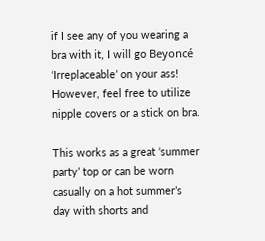if I see any of you wearing a bra with it, I will go Beyoncé ‘Irreplaceable’ on your ass! However, feel free to utilize nipple covers or a stick on bra.

This works as a great ‘summer party’ top or can be worn casually on a hot summer’s day with shorts and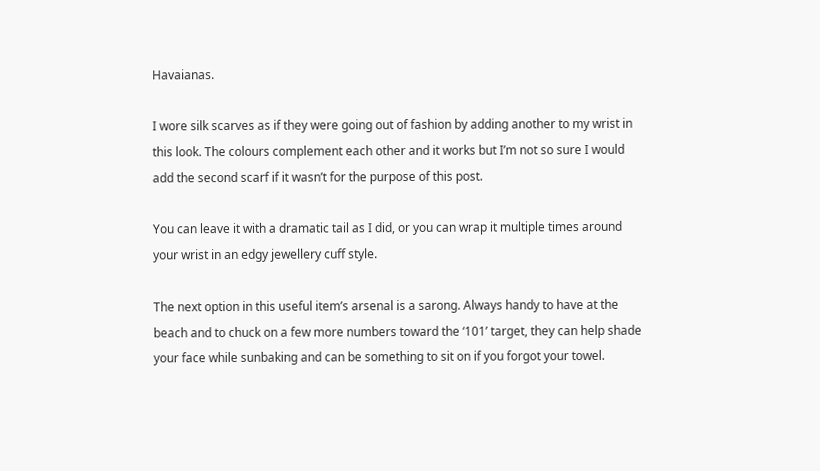Havaianas.

I wore silk scarves as if they were going out of fashion by adding another to my wrist in this look. The colours complement each other and it works but I’m not so sure I would add the second scarf if it wasn’t for the purpose of this post.

You can leave it with a dramatic tail as I did, or you can wrap it multiple times around your wrist in an edgy jewellery cuff style.

The next option in this useful item’s arsenal is a sarong. Always handy to have at the beach and to chuck on a few more numbers toward the ‘101’ target, they can help shade your face while sunbaking and can be something to sit on if you forgot your towel.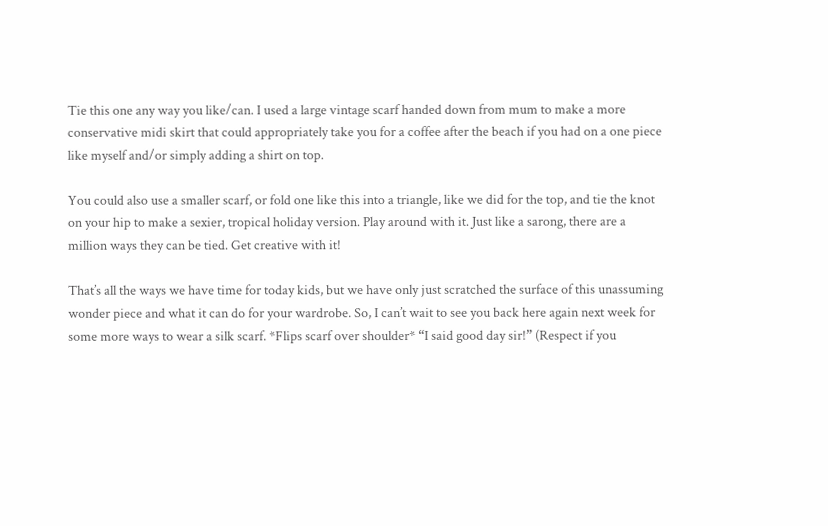Tie this one any way you like/can. I used a large vintage scarf handed down from mum to make a more conservative midi skirt that could appropriately take you for a coffee after the beach if you had on a one piece like myself and/or simply adding a shirt on top.

You could also use a smaller scarf, or fold one like this into a triangle, like we did for the top, and tie the knot on your hip to make a sexier, tropical holiday version. Play around with it. Just like a sarong, there are a million ways they can be tied. Get creative with it!

That’s all the ways we have time for today kids, but we have only just scratched the surface of this unassuming wonder piece and what it can do for your wardrobe. So, I can’t wait to see you back here again next week for some more ways to wear a silk scarf. *Flips scarf over shoulder* “I said good day sir!” (Respect if you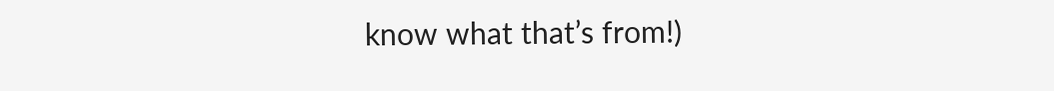know what that’s from!)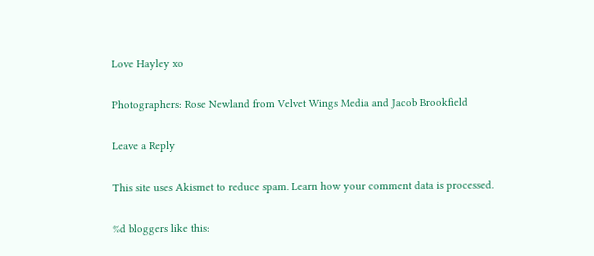Love Hayley xo

Photographers: Rose Newland from Velvet Wings Media and Jacob Brookfield

Leave a Reply

This site uses Akismet to reduce spam. Learn how your comment data is processed.

%d bloggers like this: